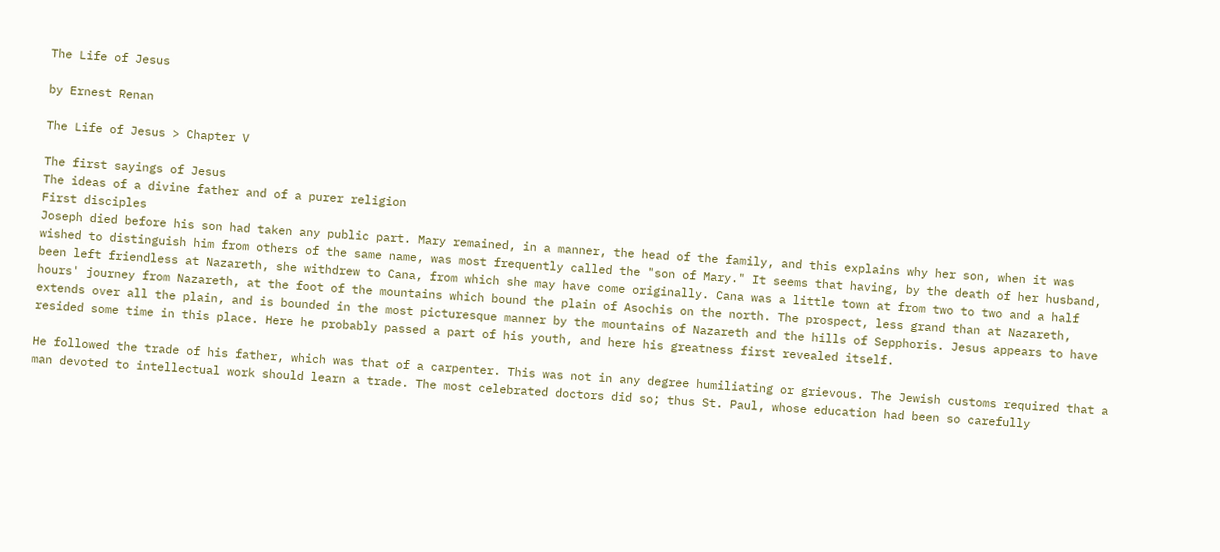The Life of Jesus

by Ernest Renan

The Life of Jesus > Chapter V

The first sayings of Jesus
The ideas of a divine father and of a purer religion
First disciples
Joseph died before his son had taken any public part. Mary remained, in a manner, the head of the family, and this explains why her son, when it was wished to distinguish him from others of the same name, was most frequently called the "son of Mary." It seems that having, by the death of her husband, been left friendless at Nazareth, she withdrew to Cana, from which she may have come originally. Cana was a little town at from two to two and a half hours' journey from Nazareth, at the foot of the mountains which bound the plain of Asochis on the north. The prospect, less grand than at Nazareth, extends over all the plain, and is bounded in the most picturesque manner by the mountains of Nazareth and the hills of Sepphoris. Jesus appears to have resided some time in this place. Here he probably passed a part of his youth, and here his greatness first revealed itself.

He followed the trade of his father, which was that of a carpenter. This was not in any degree humiliating or grievous. The Jewish customs required that a man devoted to intellectual work should learn a trade. The most celebrated doctors did so; thus St. Paul, whose education had been so carefully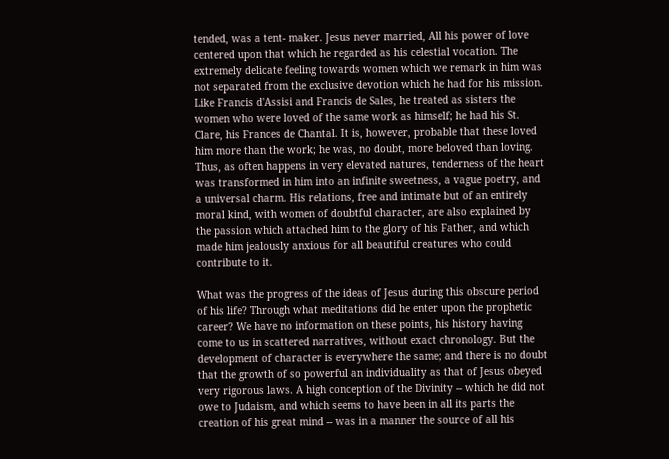tended, was a tent- maker. Jesus never married, All his power of love centered upon that which he regarded as his celestial vocation. The extremely delicate feeling towards women which we remark in him was not separated from the exclusive devotion which he had for his mission. Like Francis d'Assisi and Francis de Sales, he treated as sisters the women who were loved of the same work as himself; he had his St. Clare, his Frances de Chantal. It is, however, probable that these loved him more than the work; he was, no doubt, more beloved than loving. Thus, as often happens in very elevated natures, tenderness of the heart was transformed in him into an infinite sweetness, a vague poetry, and a universal charm. His relations, free and intimate but of an entirely moral kind, with women of doubtful character, are also explained by the passion which attached him to the glory of his Father, and which made him jealously anxious for all beautiful creatures who could contribute to it.

What was the progress of the ideas of Jesus during this obscure period of his life? Through what meditations did he enter upon the prophetic career? We have no information on these points, his history having come to us in scattered narratives, without exact chronology. But the development of character is everywhere the same; and there is no doubt that the growth of so powerful an individuality as that of Jesus obeyed very rigorous laws. A high conception of the Divinity -- which he did not owe to Judaism, and which seems to have been in all its parts the creation of his great mind -- was in a manner the source of all his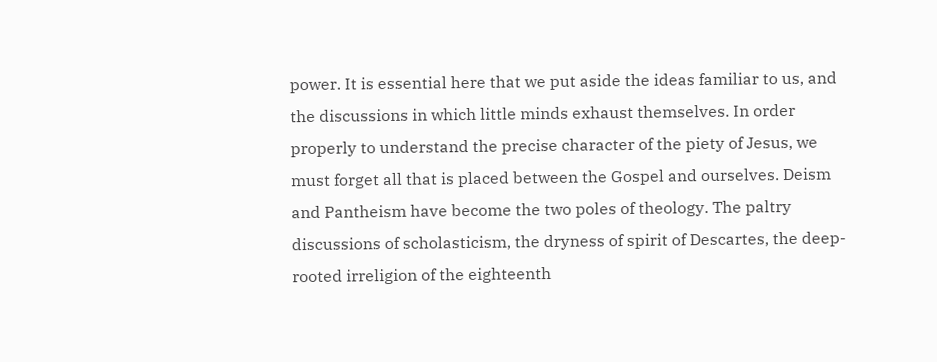power. It is essential here that we put aside the ideas familiar to us, and the discussions in which little minds exhaust themselves. In order properly to understand the precise character of the piety of Jesus, we must forget all that is placed between the Gospel and ourselves. Deism and Pantheism have become the two poles of theology. The paltry discussions of scholasticism, the dryness of spirit of Descartes, the deep-rooted irreligion of the eighteenth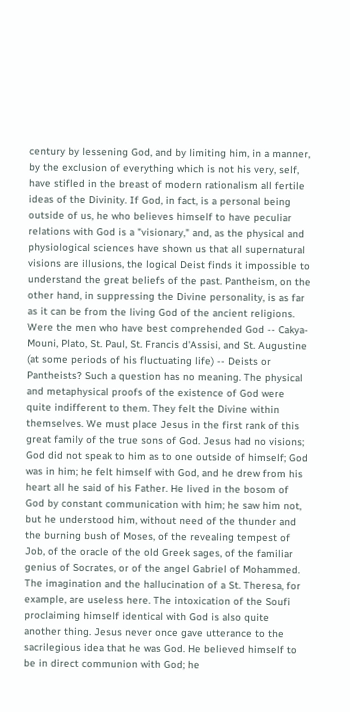century by lessening God, and by limiting him, in a manner, by the exclusion of everything which is not his very, self, have stifled in the breast of modern rationalism all fertile ideas of the Divinity. If God, in fact, is a personal being outside of us, he who believes himself to have peculiar relations with God is a "visionary," and, as the physical and physiological sciences have shown us that all supernatural visions are illusions, the logical Deist finds it impossible to understand the great beliefs of the past. Pantheism, on the other hand, in suppressing the Divine personality, is as far as it can be from the living God of the ancient religions. Were the men who have best comprehended God -- Cakya-Mouni, Plato, St. Paul, St. Francis d'Assisi, and St. Augustine (at some periods of his fluctuating life) -- Deists or Pantheists? Such a question has no meaning. The physical and metaphysical proofs of the existence of God were quite indifferent to them. They felt the Divine within themselves. We must place Jesus in the first rank of this great family of the true sons of God. Jesus had no visions; God did not speak to him as to one outside of himself; God was in him; he felt himself with God, and he drew from his heart all he said of his Father. He lived in the bosom of God by constant communication with him; he saw him not, but he understood him, without need of the thunder and the burning bush of Moses, of the revealing tempest of Job, of the oracle of the old Greek sages, of the familiar genius of Socrates, or of the angel Gabriel of Mohammed. The imagination and the hallucination of a St. Theresa, for example, are useless here. The intoxication of the Soufi proclaiming himself identical with God is also quite another thing. Jesus never once gave utterance to the sacrilegious idea that he was God. He believed himself to be in direct communion with God; he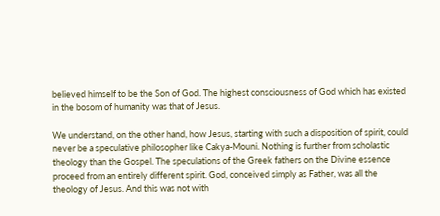believed himself to be the Son of God. The highest consciousness of God which has existed in the bosom of humanity was that of Jesus.

We understand, on the other hand, how Jesus, starting with such a disposition of spirit, could never be a speculative philosopher like Cakya-Mouni. Nothing is further from scholastic theology than the Gospel. The speculations of the Greek fathers on the Divine essence proceed from an entirely different spirit. God, conceived simply as Father, was all the theology of Jesus. And this was not with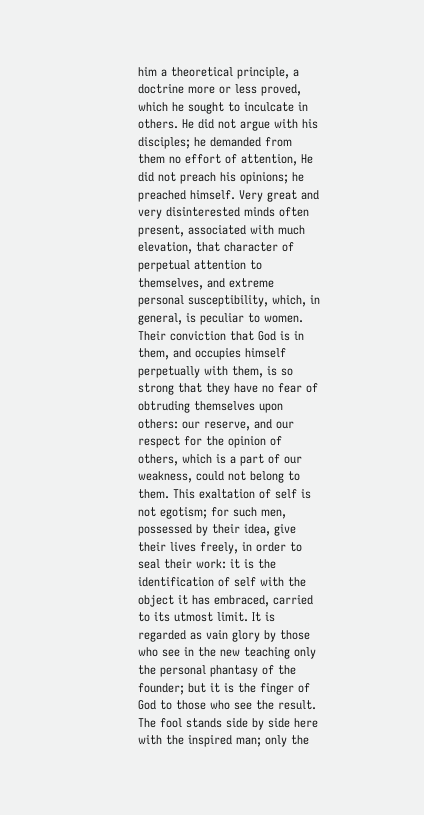him a theoretical principle, a doctrine more or less proved, which he sought to inculcate in others. He did not argue with his disciples; he demanded from them no effort of attention, He did not preach his opinions; he preached himself. Very great and very disinterested minds often present, associated with much elevation, that character of perpetual attention to themselves, and extreme personal susceptibility, which, in general, is peculiar to women. Their conviction that God is in them, and occupies himself perpetually with them, is so strong that they have no fear of obtruding themselves upon others: our reserve, and our respect for the opinion of others, which is a part of our weakness, could not belong to them. This exaltation of self is not egotism; for such men, possessed by their idea, give their lives freely, in order to seal their work: it is the identification of self with the object it has embraced, carried to its utmost limit. It is regarded as vain glory by those who see in the new teaching only the personal phantasy of the founder; but it is the finger of God to those who see the result. The fool stands side by side here with the inspired man; only the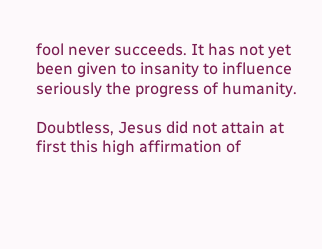fool never succeeds. It has not yet been given to insanity to influence seriously the progress of humanity.

Doubtless, Jesus did not attain at first this high affirmation of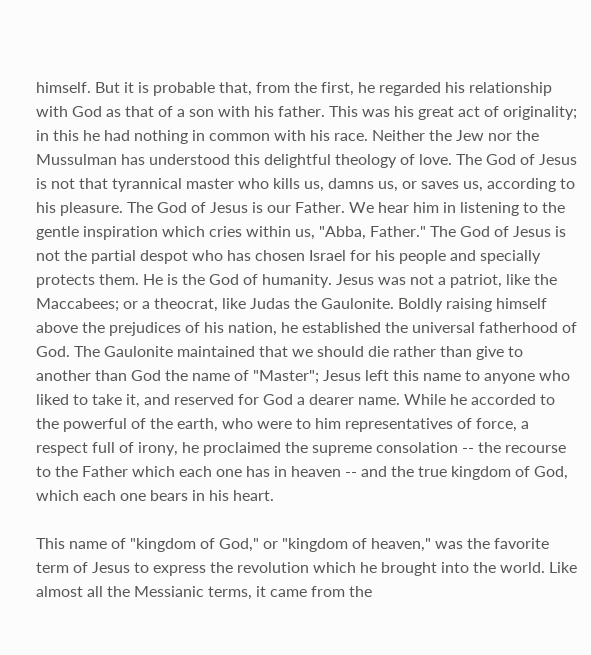himself. But it is probable that, from the first, he regarded his relationship with God as that of a son with his father. This was his great act of originality; in this he had nothing in common with his race. Neither the Jew nor the Mussulman has understood this delightful theology of love. The God of Jesus is not that tyrannical master who kills us, damns us, or saves us, according to his pleasure. The God of Jesus is our Father. We hear him in listening to the gentle inspiration which cries within us, "Abba, Father." The God of Jesus is not the partial despot who has chosen Israel for his people and specially protects them. He is the God of humanity. Jesus was not a patriot, like the Maccabees; or a theocrat, like Judas the Gaulonite. Boldly raising himself above the prejudices of his nation, he established the universal fatherhood of God. The Gaulonite maintained that we should die rather than give to another than God the name of "Master"; Jesus left this name to anyone who liked to take it, and reserved for God a dearer name. While he accorded to the powerful of the earth, who were to him representatives of force, a respect full of irony, he proclaimed the supreme consolation -- the recourse to the Father which each one has in heaven -- and the true kingdom of God, which each one bears in his heart.

This name of "kingdom of God," or "kingdom of heaven," was the favorite term of Jesus to express the revolution which he brought into the world. Like almost all the Messianic terms, it came from the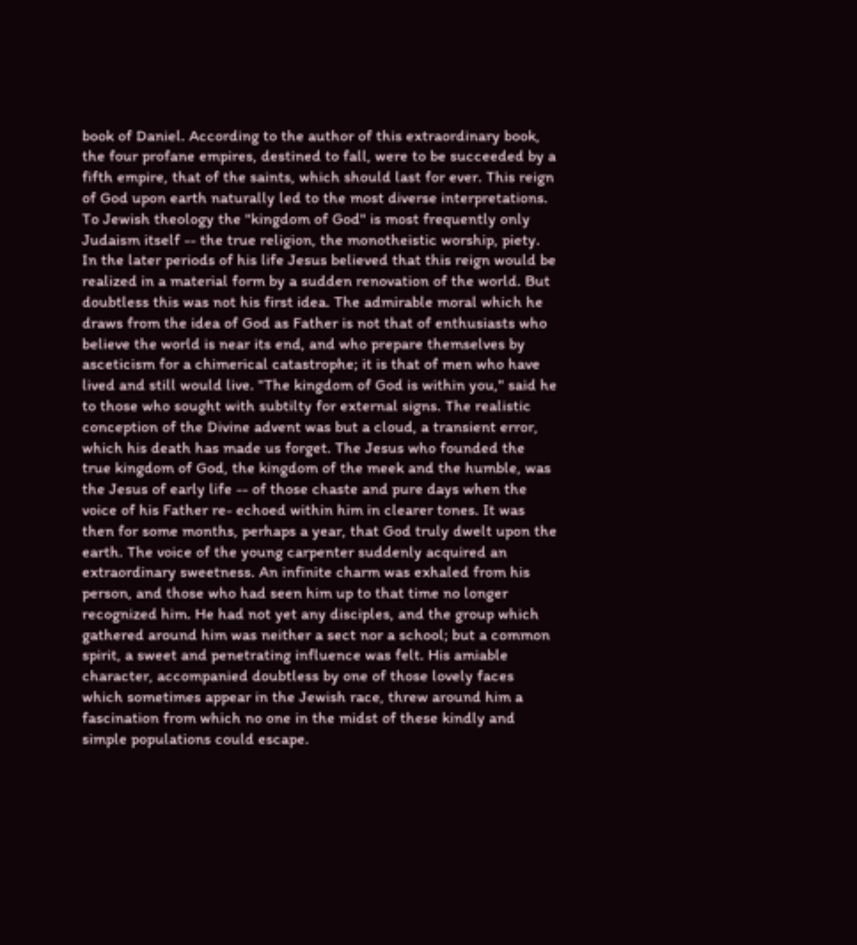book of Daniel. According to the author of this extraordinary book, the four profane empires, destined to fall, were to be succeeded by a fifth empire, that of the saints, which should last for ever. This reign of God upon earth naturally led to the most diverse interpretations. To Jewish theology the "kingdom of God" is most frequently only Judaism itself -- the true religion, the monotheistic worship, piety. In the later periods of his life Jesus believed that this reign would be realized in a material form by a sudden renovation of the world. But doubtless this was not his first idea. The admirable moral which he draws from the idea of God as Father is not that of enthusiasts who believe the world is near its end, and who prepare themselves by asceticism for a chimerical catastrophe; it is that of men who have lived and still would live. "The kingdom of God is within you," said he to those who sought with subtilty for external signs. The realistic conception of the Divine advent was but a cloud, a transient error, which his death has made us forget. The Jesus who founded the true kingdom of God, the kingdom of the meek and the humble, was the Jesus of early life -- of those chaste and pure days when the voice of his Father re- echoed within him in clearer tones. It was then for some months, perhaps a year, that God truly dwelt upon the earth. The voice of the young carpenter suddenly acquired an extraordinary sweetness. An infinite charm was exhaled from his person, and those who had seen him up to that time no longer recognized him. He had not yet any disciples, and the group which gathered around him was neither a sect nor a school; but a common spirit, a sweet and penetrating influence was felt. His amiable character, accompanied doubtless by one of those lovely faces which sometimes appear in the Jewish race, threw around him a fascination from which no one in the midst of these kindly and simple populations could escape.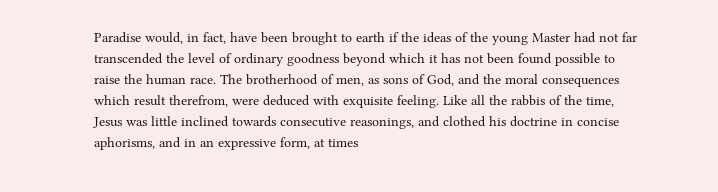Paradise would, in fact, have been brought to earth if the ideas of the young Master had not far transcended the level of ordinary goodness beyond which it has not been found possible to raise the human race. The brotherhood of men, as sons of God, and the moral consequences which result therefrom, were deduced with exquisite feeling. Like all the rabbis of the time, Jesus was little inclined towards consecutive reasonings, and clothed his doctrine in concise aphorisms, and in an expressive form, at times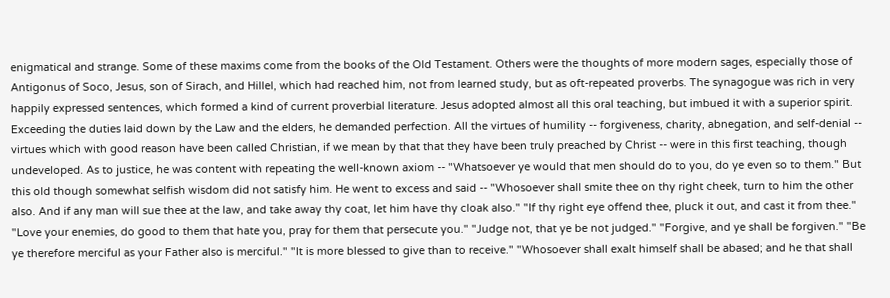enigmatical and strange. Some of these maxims come from the books of the Old Testament. Others were the thoughts of more modern sages, especially those of Antigonus of Soco, Jesus, son of Sirach, and Hillel, which had reached him, not from learned study, but as oft-repeated proverbs. The synagogue was rich in very happily expressed sentences, which formed a kind of current proverbial literature. Jesus adopted almost all this oral teaching, but imbued it with a superior spirit. Exceeding the duties laid down by the Law and the elders, he demanded perfection. All the virtues of humility -- forgiveness, charity, abnegation, and self-denial -- virtues which with good reason have been called Christian, if we mean by that that they have been truly preached by Christ -- were in this first teaching, though undeveloped. As to justice, he was content with repeating the well-known axiom -- "Whatsoever ye would that men should do to you, do ye even so to them." But this old though somewhat selfish wisdom did not satisfy him. He went to excess and said -- "Whosoever shall smite thee on thy right cheek, turn to him the other also. And if any man will sue thee at the law, and take away thy coat, let him have thy cloak also." "If thy right eye offend thee, pluck it out, and cast it from thee." "Love your enemies, do good to them that hate you, pray for them that persecute you." "Judge not, that ye be not judged." "Forgive, and ye shall be forgiven." "Be ye therefore merciful as your Father also is merciful." "It is more blessed to give than to receive." "Whosoever shall exalt himself shall be abased; and he that shall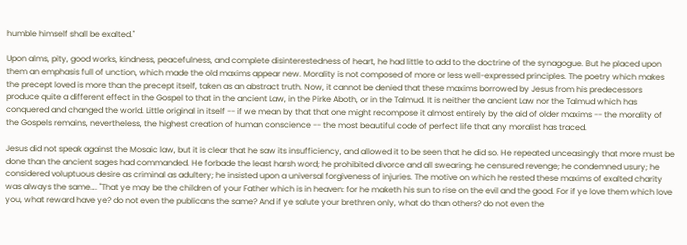humble himself shall be exalted."

Upon alms, pity, good works, kindness, peacefulness, and complete disinterestedness of heart, he had little to add to the doctrine of the synagogue. But he placed upon them an emphasis full of unction, which made the old maxims appear new. Morality is not composed of more or less well-expressed principles. The poetry which makes the precept loved is more than the precept itself, taken as an abstract truth. Now, it cannot be denied that these maxims borrowed by Jesus from his predecessors produce quite a different effect in the Gospel to that in the ancient Law, in the Pirke Aboth, or in the Talmud. It is neither the ancient Law nor the Talmud which has conquered and changed the world. Little original in itself -- if we mean by that that one might recompose it almost entirely by the aid of older maxims -- the morality of the Gospels remains, nevertheless, the highest creation of human conscience -- the most beautiful code of perfect life that any moralist has traced.

Jesus did not speak against the Mosaic law, but it is clear that he saw its insufficiency, and allowed it to be seen that he did so. He repeated unceasingly that more must be done than the ancient sages had commanded. He forbade the least harsh word; he prohibited divorce and all swearing; he censured revenge; he condemned usury; he considered voluptuous desire as criminal as adultery; he insisted upon a universal forgiveness of injuries. The motive on which he rested these maxims of exalted charity was always the same…. "That ye may be the children of your Father which is in heaven: for he maketh his sun to rise on the evil and the good. For if ye love them which love you, what reward have ye? do not even the publicans the same? And if ye salute your brethren only, what do than others? do not even the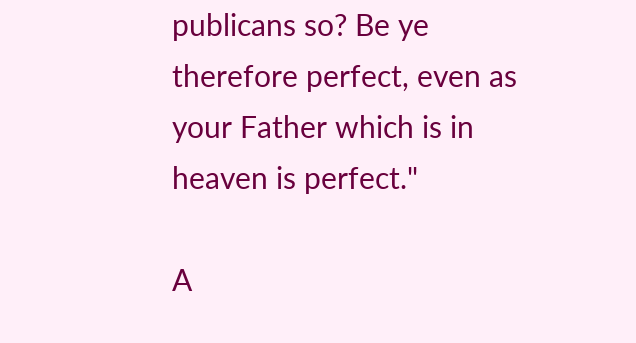publicans so? Be ye therefore perfect, even as your Father which is in heaven is perfect."

A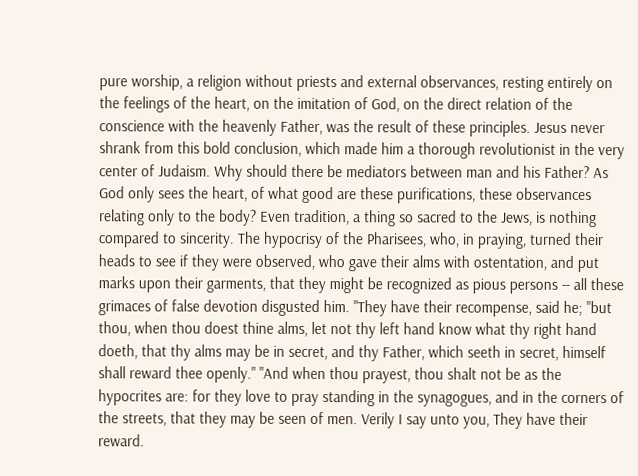pure worship, a religion without priests and external observances, resting entirely on the feelings of the heart, on the imitation of God, on the direct relation of the conscience with the heavenly Father, was the result of these principles. Jesus never shrank from this bold conclusion, which made him a thorough revolutionist in the very center of Judaism. Why should there be mediators between man and his Father? As God only sees the heart, of what good are these purifications, these observances relating only to the body? Even tradition, a thing so sacred to the Jews, is nothing compared to sincerity. The hypocrisy of the Pharisees, who, in praying, turned their heads to see if they were observed, who gave their alms with ostentation, and put marks upon their garments, that they might be recognized as pious persons -- all these grimaces of false devotion disgusted him. "They have their recompense, said he; "but thou, when thou doest thine alms, let not thy left hand know what thy right hand doeth, that thy alms may be in secret, and thy Father, which seeth in secret, himself shall reward thee openly." "And when thou prayest, thou shalt not be as the hypocrites are: for they love to pray standing in the synagogues, and in the corners of the streets, that they may be seen of men. Verily I say unto you, They have their reward.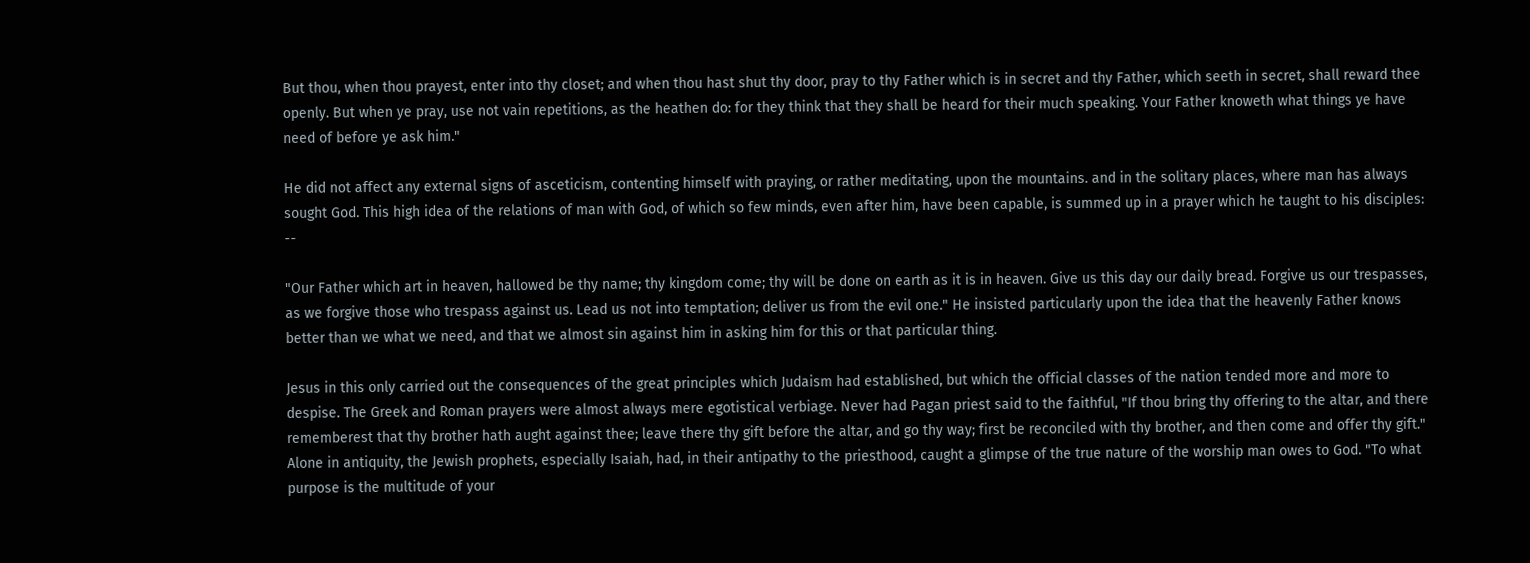But thou, when thou prayest, enter into thy closet; and when thou hast shut thy door, pray to thy Father which is in secret and thy Father, which seeth in secret, shall reward thee openly. But when ye pray, use not vain repetitions, as the heathen do: for they think that they shall be heard for their much speaking. Your Father knoweth what things ye have need of before ye ask him."

He did not affect any external signs of asceticism, contenting himself with praying, or rather meditating, upon the mountains. and in the solitary places, where man has always sought God. This high idea of the relations of man with God, of which so few minds, even after him, have been capable, is summed up in a prayer which he taught to his disciples: --

"Our Father which art in heaven, hallowed be thy name; thy kingdom come; thy will be done on earth as it is in heaven. Give us this day our daily bread. Forgive us our trespasses, as we forgive those who trespass against us. Lead us not into temptation; deliver us from the evil one." He insisted particularly upon the idea that the heavenly Father knows better than we what we need, and that we almost sin against him in asking him for this or that particular thing.

Jesus in this only carried out the consequences of the great principles which Judaism had established, but which the official classes of the nation tended more and more to despise. The Greek and Roman prayers were almost always mere egotistical verbiage. Never had Pagan priest said to the faithful, "If thou bring thy offering to the altar, and there rememberest that thy brother hath aught against thee; leave there thy gift before the altar, and go thy way; first be reconciled with thy brother, and then come and offer thy gift." Alone in antiquity, the Jewish prophets, especially Isaiah, had, in their antipathy to the priesthood, caught a glimpse of the true nature of the worship man owes to God. "To what purpose is the multitude of your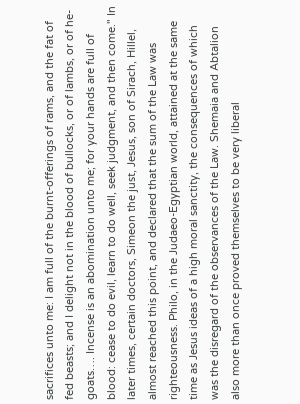sacrifices unto me: I am full of the burnt-offerings of rams, and the fat of fed beasts; and I delight not in the blood of bullocks, or of lambs, or of he- goats…. Incense is an abomination unto me; for your hands are full of blood: cease to do evil, learn to do well, seek judgment, and then come." In later times, certain doctors, Simeon the just, Jesus, son of Sirach, Hillel, almost reached this point, and declared that the sum of the Law was righteousness. Philo, in the Judaeo-Egyptian world, attained at the same time as Jesus ideas of a high moral sanctity, the consequences of which was the disregard of the observances of the Law. Shemaia and Abtalion also more than once proved themselves to be very liberal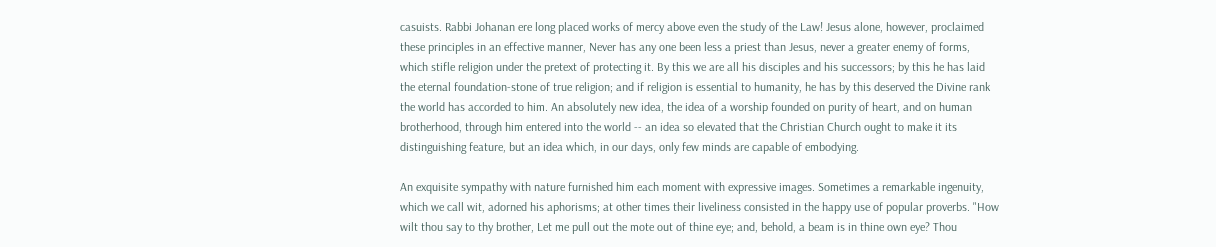casuists. Rabbi Johanan ere long placed works of mercy above even the study of the Law! Jesus alone, however, proclaimed these principles in an effective manner, Never has any one been less a priest than Jesus, never a greater enemy of forms, which stifle religion under the pretext of protecting it. By this we are all his disciples and his successors; by this he has laid the eternal foundation-stone of true religion; and if religion is essential to humanity, he has by this deserved the Divine rank the world has accorded to him. An absolutely new idea, the idea of a worship founded on purity of heart, and on human brotherhood, through him entered into the world -- an idea so elevated that the Christian Church ought to make it its distinguishing feature, but an idea which, in our days, only few minds are capable of embodying.

An exquisite sympathy with nature furnished him each moment with expressive images. Sometimes a remarkable ingenuity, which we call wit, adorned his aphorisms; at other times their liveliness consisted in the happy use of popular proverbs. "How wilt thou say to thy brother, Let me pull out the mote out of thine eye; and, behold, a beam is in thine own eye? Thou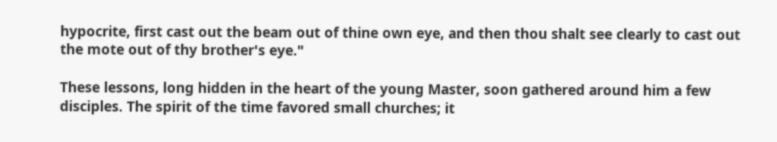hypocrite, first cast out the beam out of thine own eye, and then thou shalt see clearly to cast out the mote out of thy brother's eye."

These lessons, long hidden in the heart of the young Master, soon gathered around him a few disciples. The spirit of the time favored small churches; it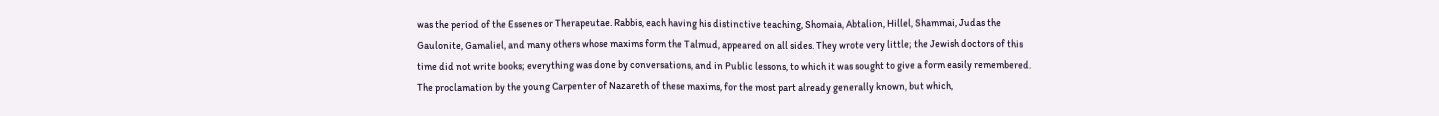was the period of the Essenes or Therapeutae. Rabbis, each having his distinctive teaching, Shomaia, Abtalion, Hillel, Shammai, Judas the Gaulonite, Gamaliel, and many others whose maxims form the Talmud, appeared on all sides. They wrote very little; the Jewish doctors of this time did not write books; everything was done by conversations, and in Public lessons, to which it was sought to give a form easily remembered. The proclamation by the young Carpenter of Nazareth of these maxims, for the most part already generally known, but which,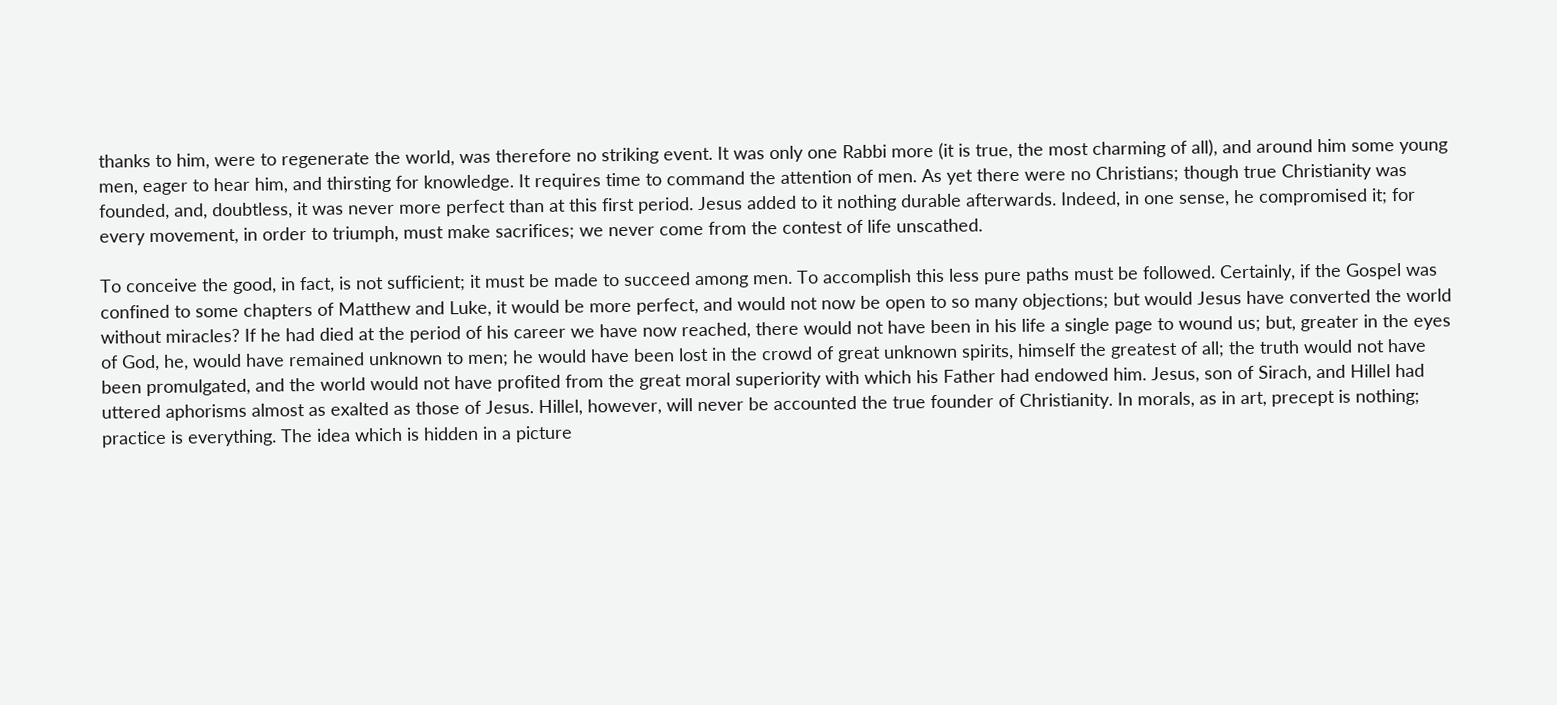thanks to him, were to regenerate the world, was therefore no striking event. It was only one Rabbi more (it is true, the most charming of all), and around him some young men, eager to hear him, and thirsting for knowledge. It requires time to command the attention of men. As yet there were no Christians; though true Christianity was founded, and, doubtless, it was never more perfect than at this first period. Jesus added to it nothing durable afterwards. Indeed, in one sense, he compromised it; for every movement, in order to triumph, must make sacrifices; we never come from the contest of life unscathed.

To conceive the good, in fact, is not sufficient; it must be made to succeed among men. To accomplish this less pure paths must be followed. Certainly, if the Gospel was confined to some chapters of Matthew and Luke, it would be more perfect, and would not now be open to so many objections; but would Jesus have converted the world without miracles? If he had died at the period of his career we have now reached, there would not have been in his life a single page to wound us; but, greater in the eyes of God, he, would have remained unknown to men; he would have been lost in the crowd of great unknown spirits, himself the greatest of all; the truth would not have been promulgated, and the world would not have profited from the great moral superiority with which his Father had endowed him. Jesus, son of Sirach, and Hillel had uttered aphorisms almost as exalted as those of Jesus. Hillel, however, will never be accounted the true founder of Christianity. In morals, as in art, precept is nothing; practice is everything. The idea which is hidden in a picture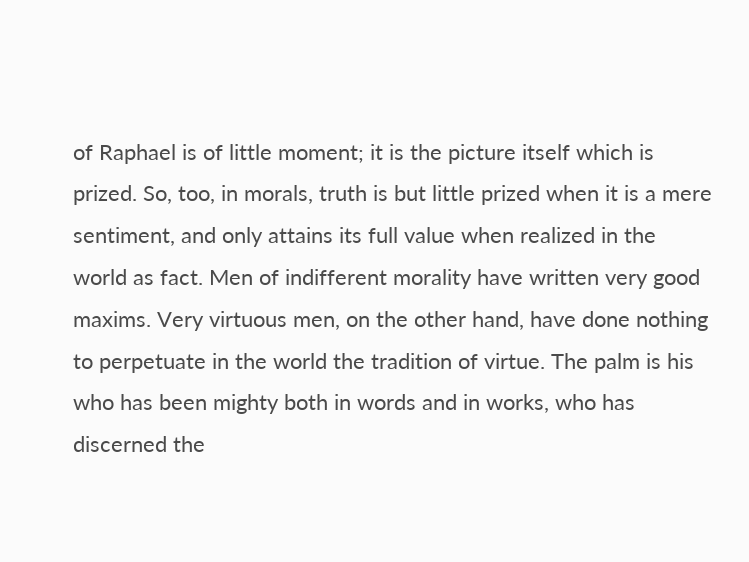of Raphael is of little moment; it is the picture itself which is prized. So, too, in morals, truth is but little prized when it is a mere sentiment, and only attains its full value when realized in the world as fact. Men of indifferent morality have written very good maxims. Very virtuous men, on the other hand, have done nothing to perpetuate in the world the tradition of virtue. The palm is his who has been mighty both in words and in works, who has discerned the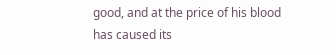good, and at the price of his blood has caused its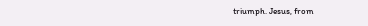triumph. Jesus, from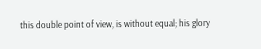this double point of view, is without equal; his glory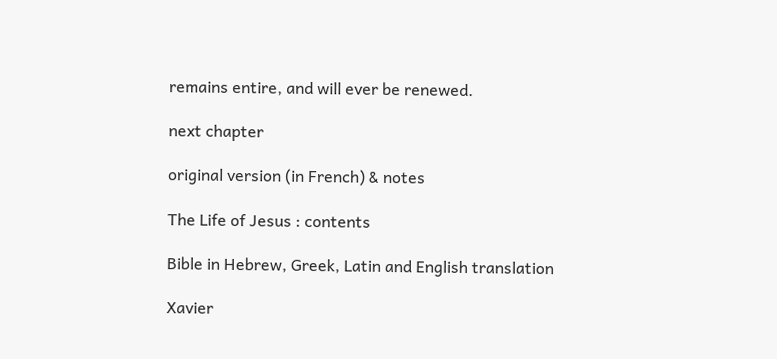remains entire, and will ever be renewed.

next chapter

original version (in French) & notes

The Life of Jesus : contents

Bible in Hebrew, Greek, Latin and English translation

Xavier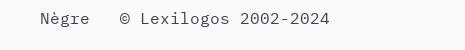Nègre   © Lexilogos 2002-2024